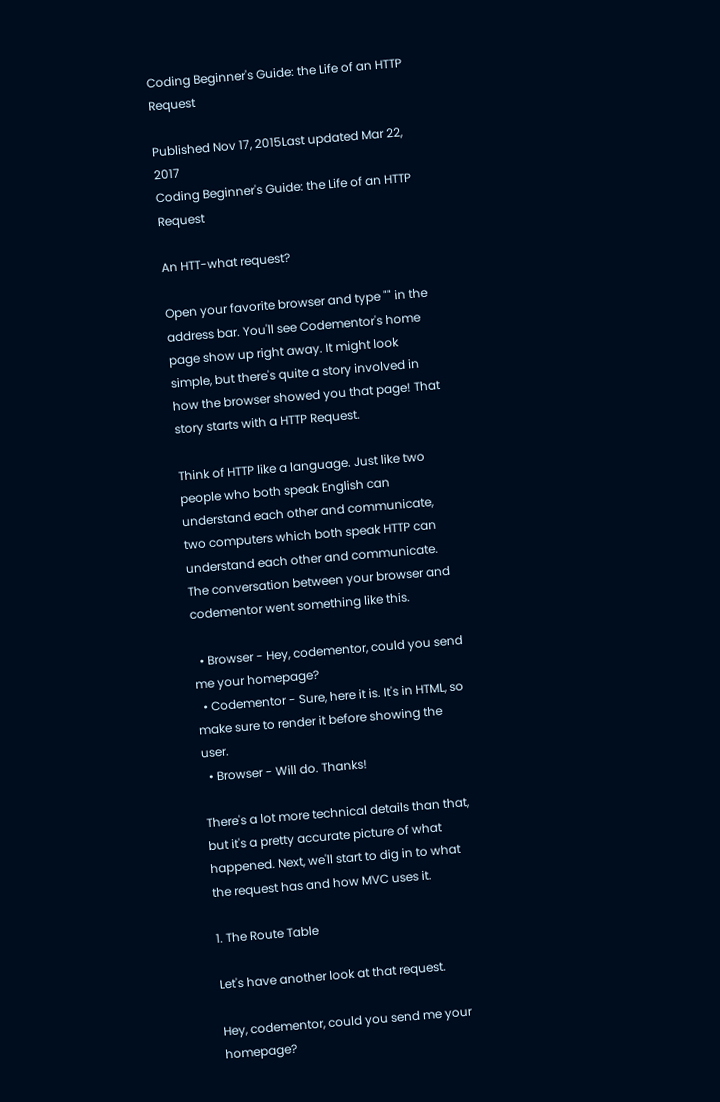Coding Beginner's Guide: the Life of an HTTP Request

Published Nov 17, 2015Last updated Mar 22, 2017
Coding Beginner's Guide: the Life of an HTTP Request

An HTT-what request?

Open your favorite browser and type "" in the address bar. You'll see Codementor's home page show up right away. It might look simple, but there's quite a story involved in how the browser showed you that page! That story starts with a HTTP Request.

Think of HTTP like a language. Just like two people who both speak English can understand each other and communicate, two computers which both speak HTTP can understand each other and communicate. The conversation between your browser and codementor went something like this.

  • Browser - Hey, codementor, could you send me your homepage?
  • Codementor - Sure, here it is. It's in HTML, so make sure to render it before showing the user.
  • Browser - Will do. Thanks!

There's a lot more technical details than that, but it's a pretty accurate picture of what happened. Next, we'll start to dig in to what the request has and how MVC uses it.

1. The Route Table

Let's have another look at that request.

Hey, codementor, could you send me your homepage?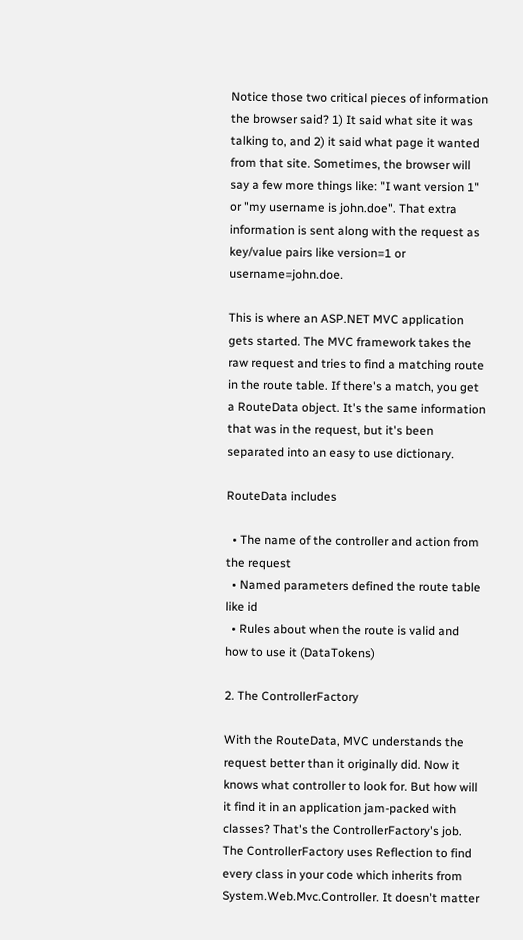Notice those two critical pieces of information the browser said? 1) It said what site it was talking to, and 2) it said what page it wanted from that site. Sometimes, the browser will say a few more things like: "I want version 1" or "my username is john.doe". That extra information is sent along with the request as key/value pairs like version=1 or username=john.doe.

This is where an ASP.NET MVC application gets started. The MVC framework takes the raw request and tries to find a matching route in the route table. If there's a match, you get a RouteData object. It's the same information that was in the request, but it's been separated into an easy to use dictionary.

RouteData includes

  • The name of the controller and action from the request
  • Named parameters defined the route table like id
  • Rules about when the route is valid and how to use it (DataTokens)

2. The ControllerFactory

With the RouteData, MVC understands the request better than it originally did. Now it knows what controller to look for. But how will it find it in an application jam-packed with classes? That's the ControllerFactory's job. The ControllerFactory uses Reflection to find every class in your code which inherits from System.Web.Mvc.Controller. It doesn't matter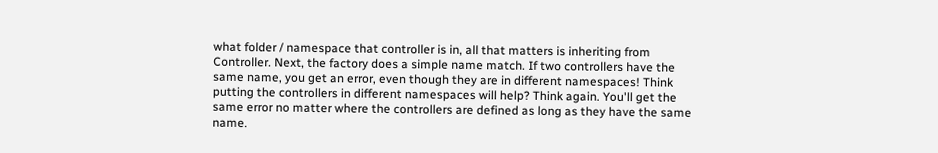what folder / namespace that controller is in, all that matters is inheriting from Controller. Next, the factory does a simple name match. If two controllers have the same name, you get an error, even though they are in different namespaces! Think putting the controllers in different namespaces will help? Think again. You'll get the same error no matter where the controllers are defined as long as they have the same name.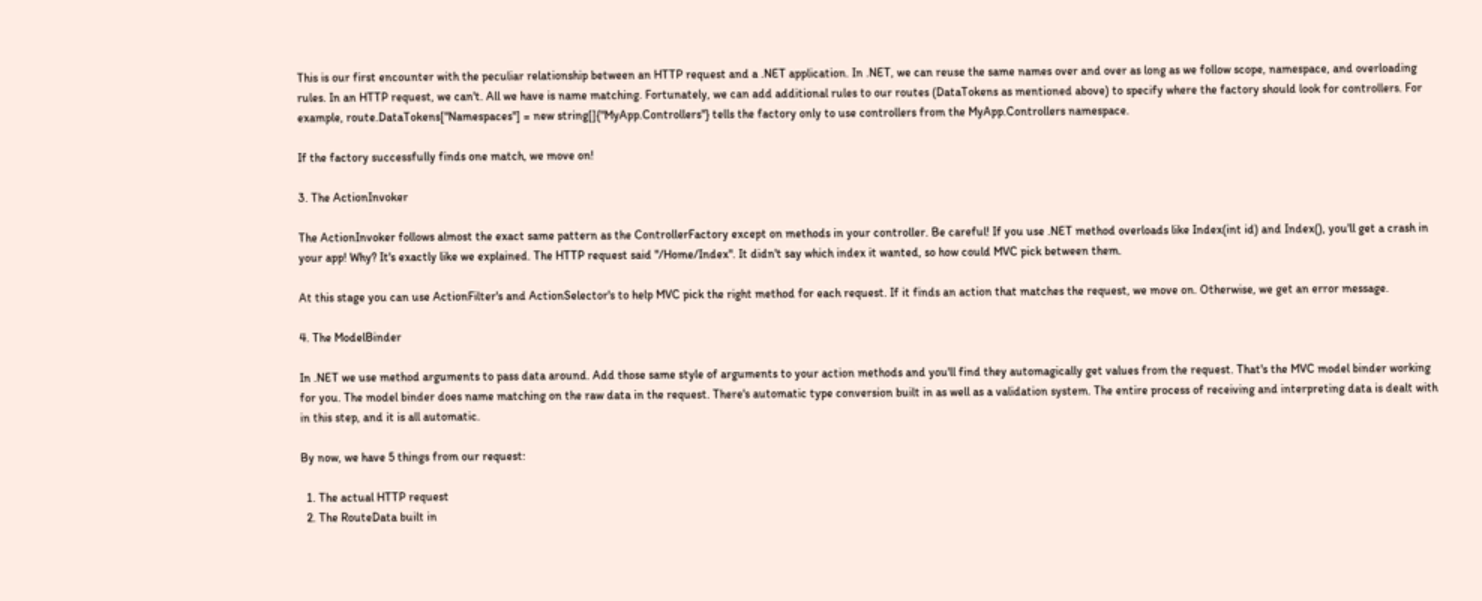This is our first encounter with the peculiar relationship between an HTTP request and a .NET application. In .NET, we can reuse the same names over and over as long as we follow scope, namespace, and overloading rules. In an HTTP request, we can't. All we have is name matching. Fortunately, we can add additional rules to our routes (DataTokens as mentioned above) to specify where the factory should look for controllers. For example, route.DataTokens["Namespaces"] = new string[]{"MyApp.Controllers"} tells the factory only to use controllers from the MyApp.Controllers namespace.

If the factory successfully finds one match, we move on!

3. The ActionInvoker

The ActionInvoker follows almost the exact same pattern as the ControllerFactory except on methods in your controller. Be careful! If you use .NET method overloads like Index(int id) and Index(), you'll get a crash in your app! Why? It's exactly like we explained. The HTTP request said "/Home/Index". It didn't say which index it wanted, so how could MVC pick between them.

At this stage you can use ActionFilter's and ActionSelector's to help MVC pick the right method for each request. If it finds an action that matches the request, we move on. Otherwise, we get an error message.

4. The ModelBinder

In .NET we use method arguments to pass data around. Add those same style of arguments to your action methods and you'll find they automagically get values from the request. That's the MVC model binder working for you. The model binder does name matching on the raw data in the request. There's automatic type conversion built in as well as a validation system. The entire process of receiving and interpreting data is dealt with in this step, and it is all automatic.

By now, we have 5 things from our request:

  1. The actual HTTP request
  2. The RouteData built in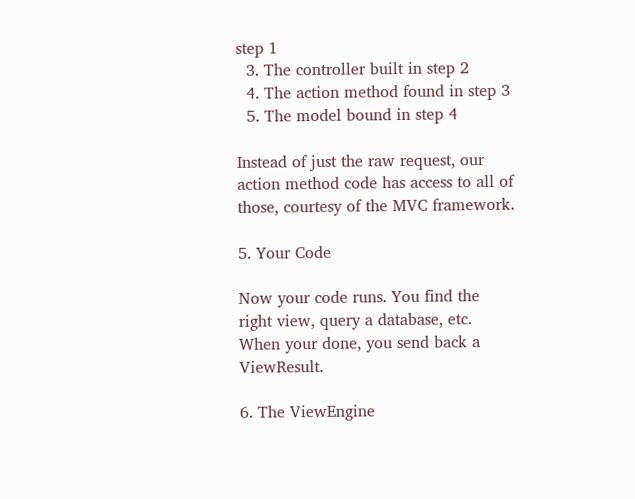step 1
  3. The controller built in step 2
  4. The action method found in step 3
  5. The model bound in step 4

Instead of just the raw request, our action method code has access to all of those, courtesy of the MVC framework.

5. Your Code

Now your code runs. You find the right view, query a database, etc. When your done, you send back a ViewResult.

6. The ViewEngine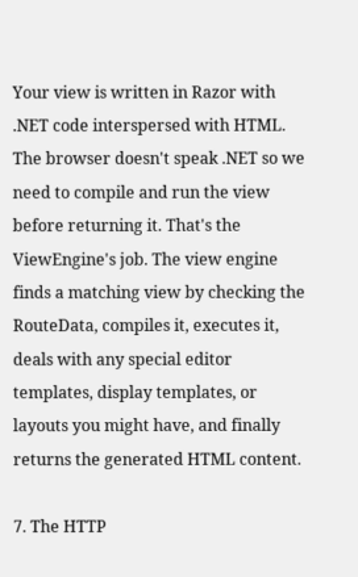Your view is written in Razor with .NET code interspersed with HTML. The browser doesn't speak .NET so we need to compile and run the view before returning it. That's the ViewEngine's job. The view engine finds a matching view by checking the RouteData, compiles it, executes it, deals with any special editor templates, display templates, or layouts you might have, and finally returns the generated HTML content.

7. The HTTP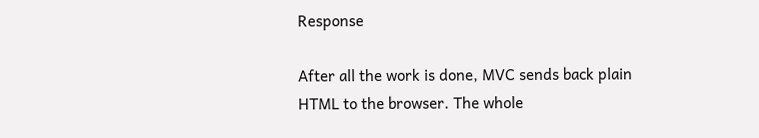Response

After all the work is done, MVC sends back plain HTML to the browser. The whole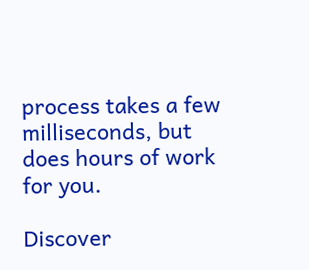process takes a few milliseconds, but does hours of work for you.

Discover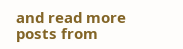and read more posts from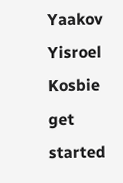Yaakov Yisroel Kosbie
get started